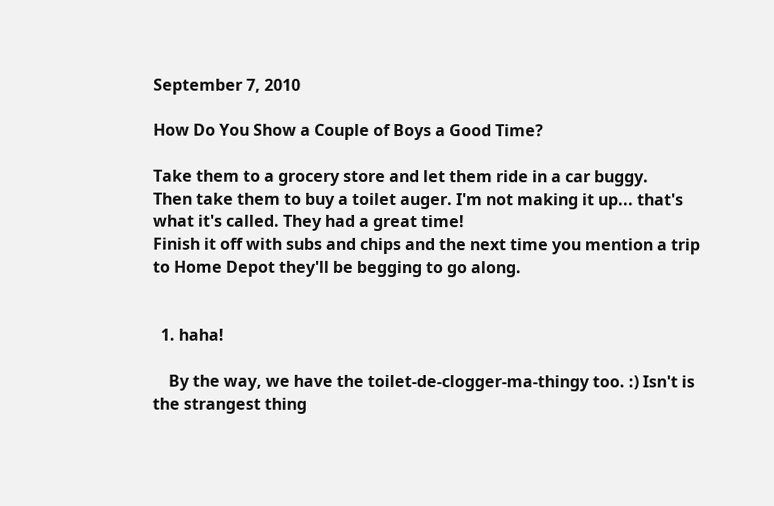September 7, 2010

How Do You Show a Couple of Boys a Good Time?

Take them to a grocery store and let them ride in a car buggy.
Then take them to buy a toilet auger. I'm not making it up... that's what it's called. They had a great time!
Finish it off with subs and chips and the next time you mention a trip to Home Depot they'll be begging to go along.


  1. haha!

    By the way, we have the toilet-de-clogger-ma-thingy too. :) Isn't is the strangest thing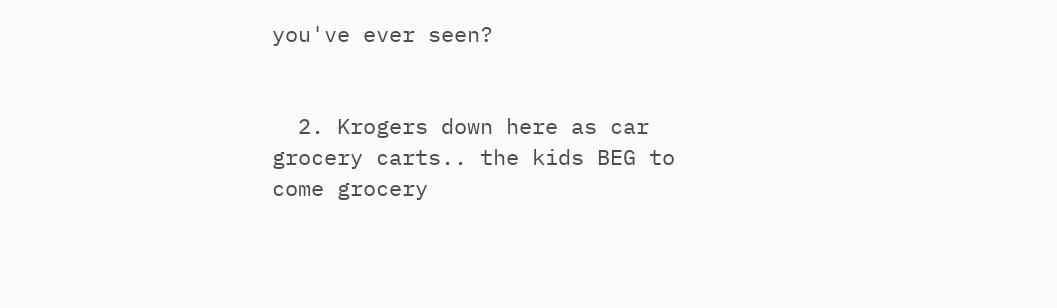you've ever seen?


  2. Krogers down here as car grocery carts.. the kids BEG to come grocery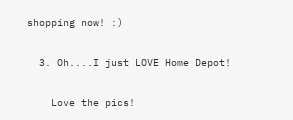shopping now! :)

  3. Oh....I just LOVE Home Depot!

    Love the pics!